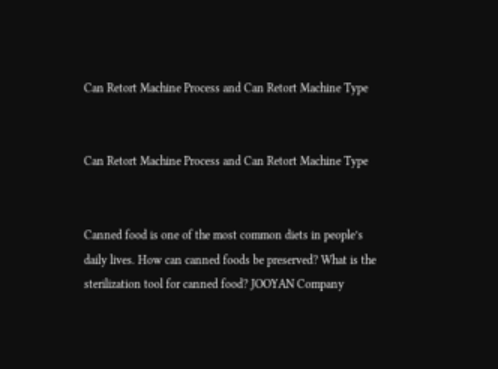Can Retort Machine Process and Can Retort Machine Type


Can Retort Machine Process and Can Retort Machine Type


Canned food is one of the most common diets in people’s daily lives. How can canned foods be preserved? What is the sterilization tool for canned food? JOOYAN Company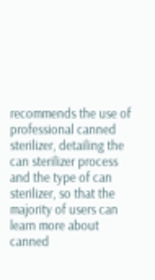recommends the use of professional canned sterilizer, detailing the can sterilizer process and the type of can sterilizer, so that the majority of users can learn more about canned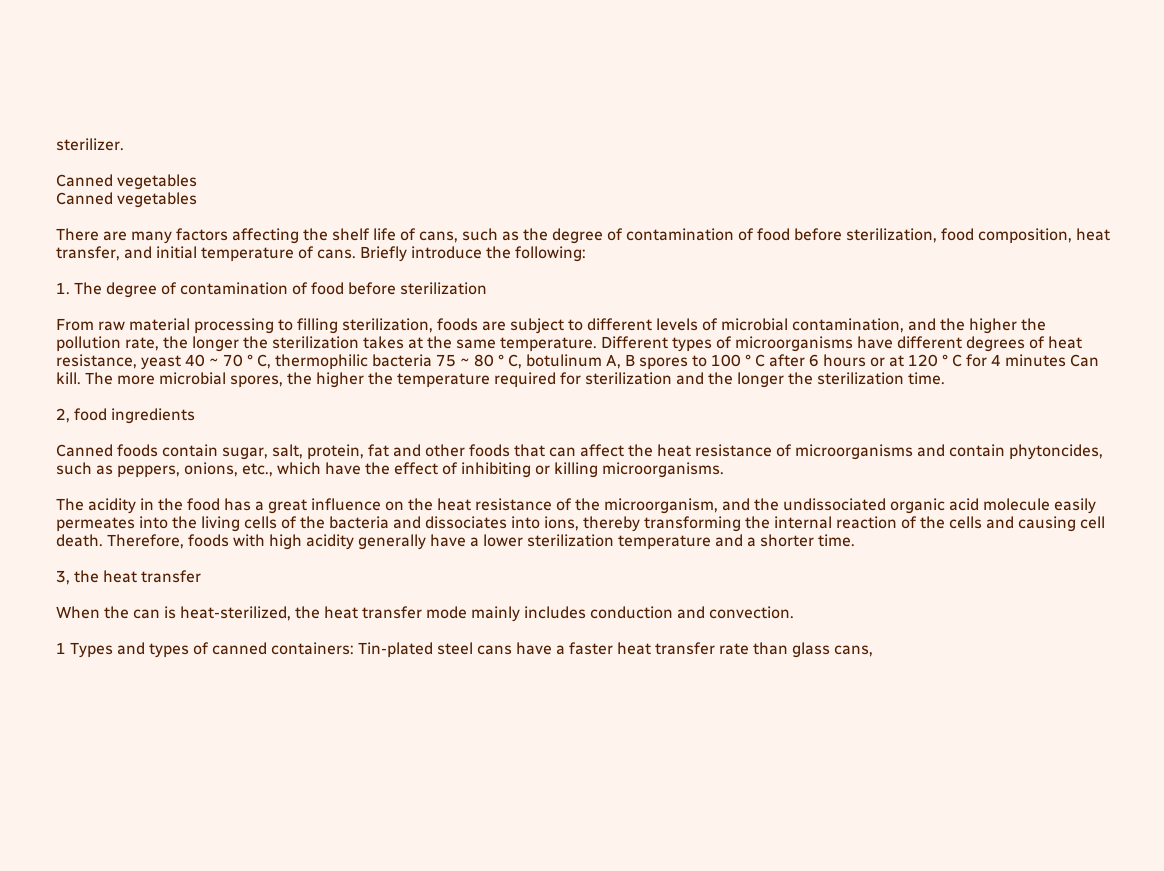sterilizer.

Canned vegetables
Canned vegetables

There are many factors affecting the shelf life of cans, such as the degree of contamination of food before sterilization, food composition, heat transfer, and initial temperature of cans. Briefly introduce the following:

1. The degree of contamination of food before sterilization

From raw material processing to filling sterilization, foods are subject to different levels of microbial contamination, and the higher the pollution rate, the longer the sterilization takes at the same temperature. Different types of microorganisms have different degrees of heat resistance, yeast 40 ~ 70 ° C, thermophilic bacteria 75 ~ 80 ° C, botulinum A, B spores to 100 ° C after 6 hours or at 120 ° C for 4 minutes Can kill. The more microbial spores, the higher the temperature required for sterilization and the longer the sterilization time.

2, food ingredients

Canned foods contain sugar, salt, protein, fat and other foods that can affect the heat resistance of microorganisms and contain phytoncides, such as peppers, onions, etc., which have the effect of inhibiting or killing microorganisms.

The acidity in the food has a great influence on the heat resistance of the microorganism, and the undissociated organic acid molecule easily permeates into the living cells of the bacteria and dissociates into ions, thereby transforming the internal reaction of the cells and causing cell death. Therefore, foods with high acidity generally have a lower sterilization temperature and a shorter time.

3, the heat transfer

When the can is heat-sterilized, the heat transfer mode mainly includes conduction and convection.

1 Types and types of canned containers: Tin-plated steel cans have a faster heat transfer rate than glass cans,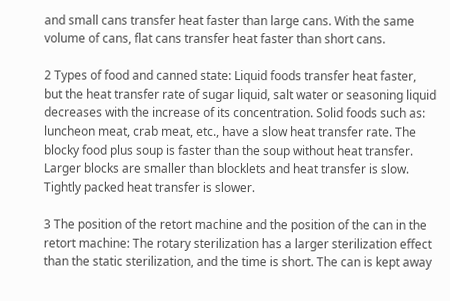and small cans transfer heat faster than large cans. With the same volume of cans, flat cans transfer heat faster than short cans.

2 Types of food and canned state: Liquid foods transfer heat faster, but the heat transfer rate of sugar liquid, salt water or seasoning liquid decreases with the increase of its concentration. Solid foods such as: luncheon meat, crab meat, etc., have a slow heat transfer rate. The blocky food plus soup is faster than the soup without heat transfer. Larger blocks are smaller than blocklets and heat transfer is slow. Tightly packed heat transfer is slower.

3 The position of the retort machine and the position of the can in the retort machine: The rotary sterilization has a larger sterilization effect than the static sterilization, and the time is short. The can is kept away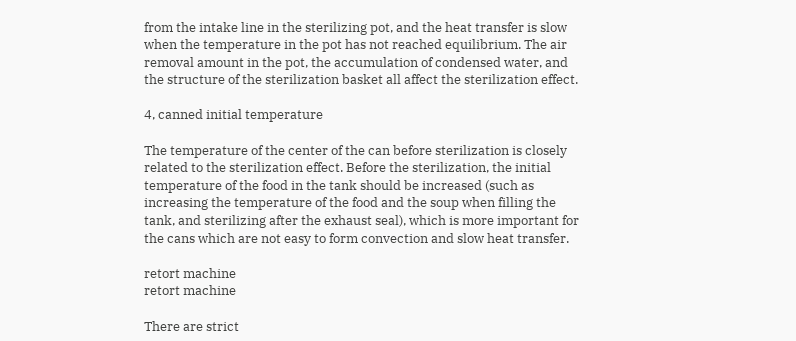from the intake line in the sterilizing pot, and the heat transfer is slow when the temperature in the pot has not reached equilibrium. The air removal amount in the pot, the accumulation of condensed water, and the structure of the sterilization basket all affect the sterilization effect.

4, canned initial temperature

The temperature of the center of the can before sterilization is closely related to the sterilization effect. Before the sterilization, the initial temperature of the food in the tank should be increased (such as increasing the temperature of the food and the soup when filling the tank, and sterilizing after the exhaust seal), which is more important for the cans which are not easy to form convection and slow heat transfer.

retort machine
retort machine

There are strict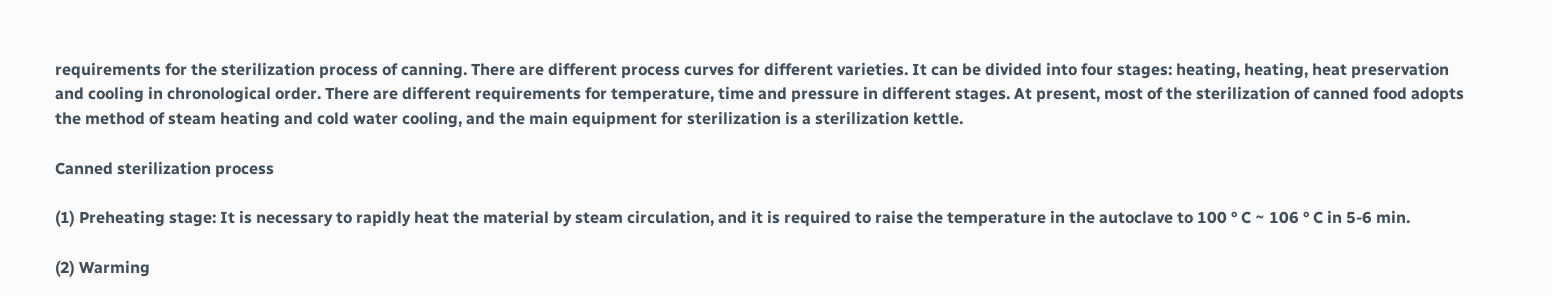requirements for the sterilization process of canning. There are different process curves for different varieties. It can be divided into four stages: heating, heating, heat preservation and cooling in chronological order. There are different requirements for temperature, time and pressure in different stages. At present, most of the sterilization of canned food adopts the method of steam heating and cold water cooling, and the main equipment for sterilization is a sterilization kettle.

Canned sterilization process

(1) Preheating stage: It is necessary to rapidly heat the material by steam circulation, and it is required to raise the temperature in the autoclave to 100 ° C ~ 106 ° C in 5-6 min.

(2) Warming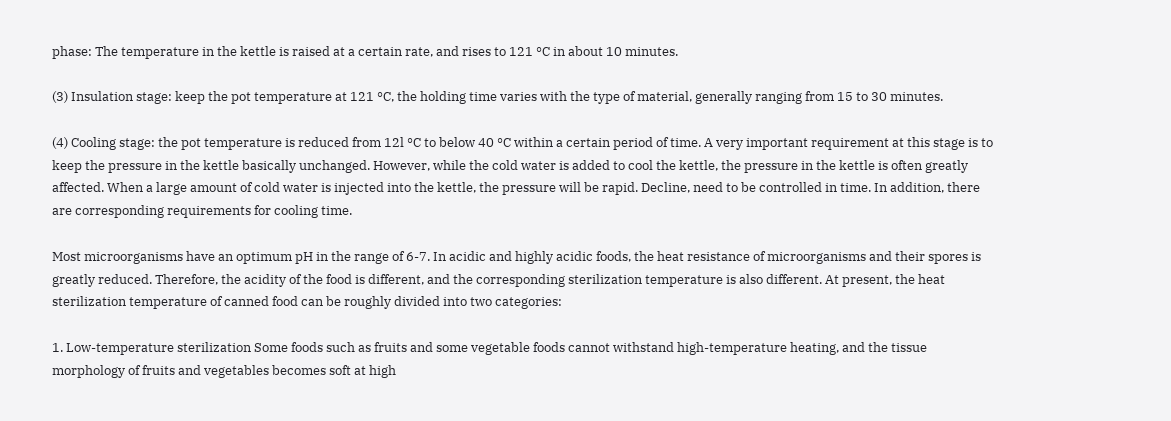phase: The temperature in the kettle is raised at a certain rate, and rises to 121 °C in about 10 minutes.

(3) Insulation stage: keep the pot temperature at 121 °C, the holding time varies with the type of material, generally ranging from 15 to 30 minutes.

(4) Cooling stage: the pot temperature is reduced from 12l °C to below 40 °C within a certain period of time. A very important requirement at this stage is to keep the pressure in the kettle basically unchanged. However, while the cold water is added to cool the kettle, the pressure in the kettle is often greatly affected. When a large amount of cold water is injected into the kettle, the pressure will be rapid. Decline, need to be controlled in time. In addition, there are corresponding requirements for cooling time.

Most microorganisms have an optimum pH in the range of 6-7. In acidic and highly acidic foods, the heat resistance of microorganisms and their spores is greatly reduced. Therefore, the acidity of the food is different, and the corresponding sterilization temperature is also different. At present, the heat sterilization temperature of canned food can be roughly divided into two categories:

1. Low-temperature sterilization Some foods such as fruits and some vegetable foods cannot withstand high-temperature heating, and the tissue morphology of fruits and vegetables becomes soft at high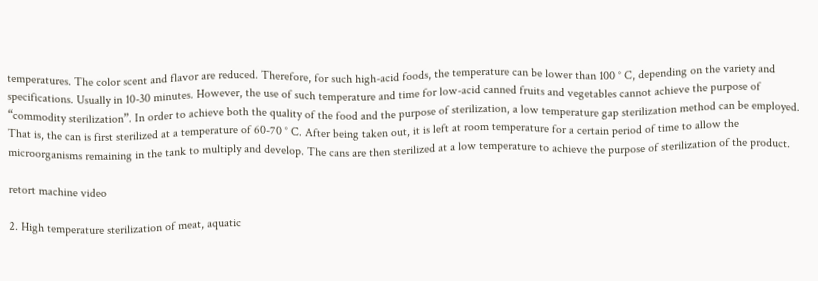temperatures. The color scent and flavor are reduced. Therefore, for such high-acid foods, the temperature can be lower than 100 ° C, depending on the variety and specifications. Usually in 10-30 minutes. However, the use of such temperature and time for low-acid canned fruits and vegetables cannot achieve the purpose of “commodity sterilization”. In order to achieve both the quality of the food and the purpose of sterilization, a low temperature gap sterilization method can be employed. That is, the can is first sterilized at a temperature of 60-70 ° C. After being taken out, it is left at room temperature for a certain period of time to allow the microorganisms remaining in the tank to multiply and develop. The cans are then sterilized at a low temperature to achieve the purpose of sterilization of the product.

retort machine video

2. High temperature sterilization of meat, aquatic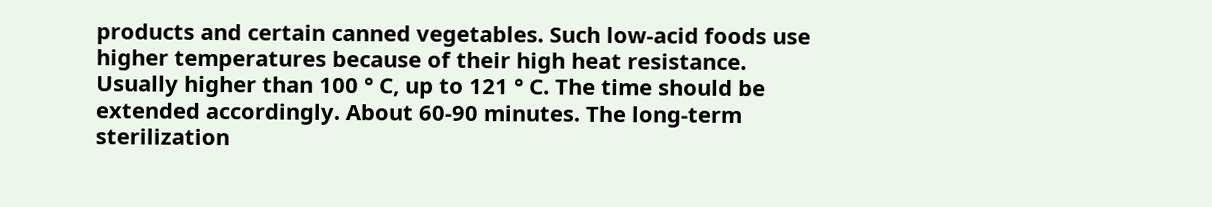products and certain canned vegetables. Such low-acid foods use higher temperatures because of their high heat resistance. Usually higher than 100 ° C, up to 121 ° C. The time should be extended accordingly. About 60-90 minutes. The long-term sterilization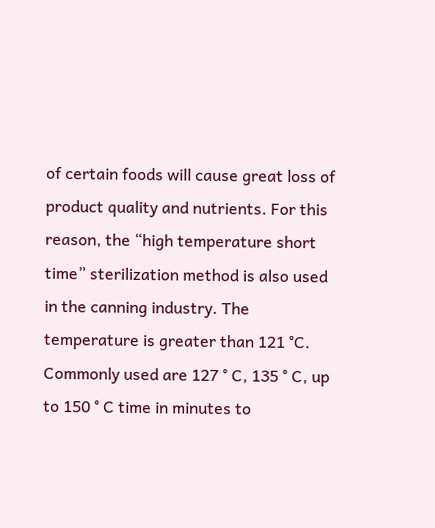of certain foods will cause great loss of product quality and nutrients. For this reason, the “high temperature short time” sterilization method is also used in the canning industry. The temperature is greater than 121 °C. Commonly used are 127 ° C, 135 ° C, up to 150 ° C time in minutes to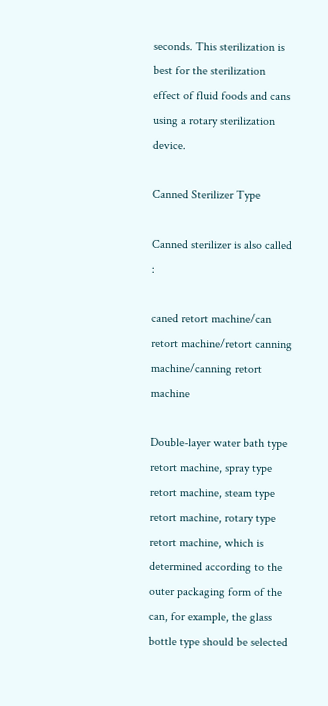seconds. This sterilization is best for the sterilization effect of fluid foods and cans using a rotary sterilization device.

Canned Sterilizer Type

Canned sterilizer is also called :

caned retort machine/can retort machine/retort canning machine/canning retort machine

Double-layer water bath type retort machine, spray type retort machine, steam type retort machine, rotary type retort machine, which is determined according to the outer packaging form of the can, for example, the glass bottle type should be selected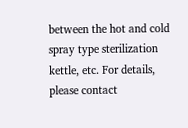between the hot and cold spray type sterilization kettle, etc. For details, please contact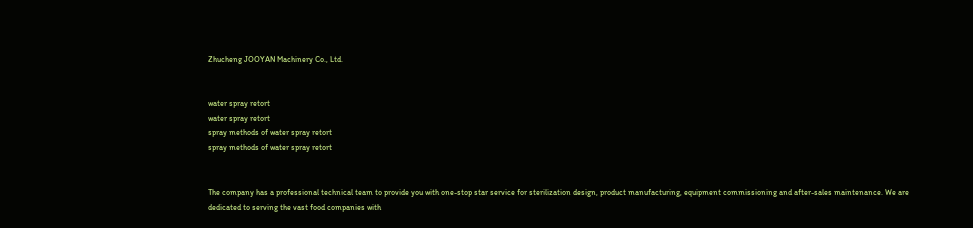Zhucheng JOOYAN Machinery Co., Ltd.


water spray retort
water spray retort
spray methods of water spray retort
spray methods of water spray retort


The company has a professional technical team to provide you with one-stop star service for sterilization design, product manufacturing, equipment commissioning and after-sales maintenance. We are dedicated to serving the vast food companies with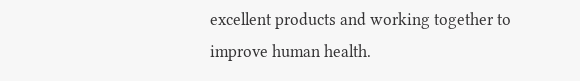excellent products and working together to improve human health.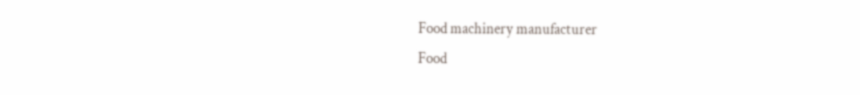Food machinery manufacturer
Food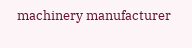machinery manufacturer